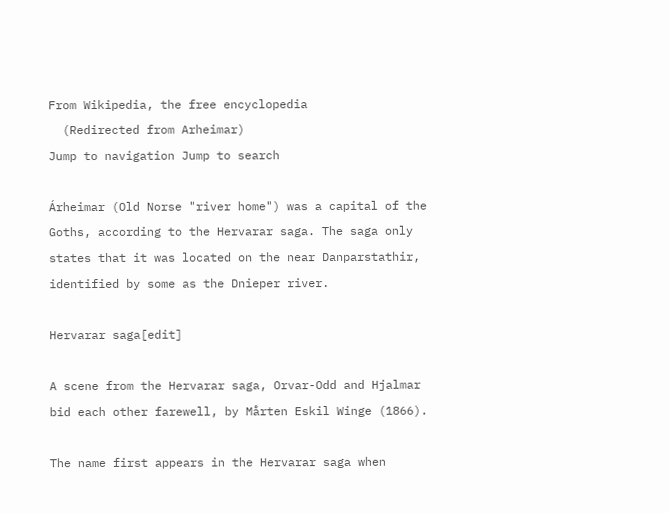From Wikipedia, the free encyclopedia
  (Redirected from Arheimar)
Jump to navigation Jump to search

Árheimar (Old Norse "river home") was a capital of the Goths, according to the Hervarar saga. The saga only states that it was located on the near Danparstathir, identified by some as the Dnieper river.

Hervarar saga[edit]

A scene from the Hervarar saga, Orvar-Odd and Hjalmar bid each other farewell, by Mårten Eskil Winge (1866).

The name first appears in the Hervarar saga when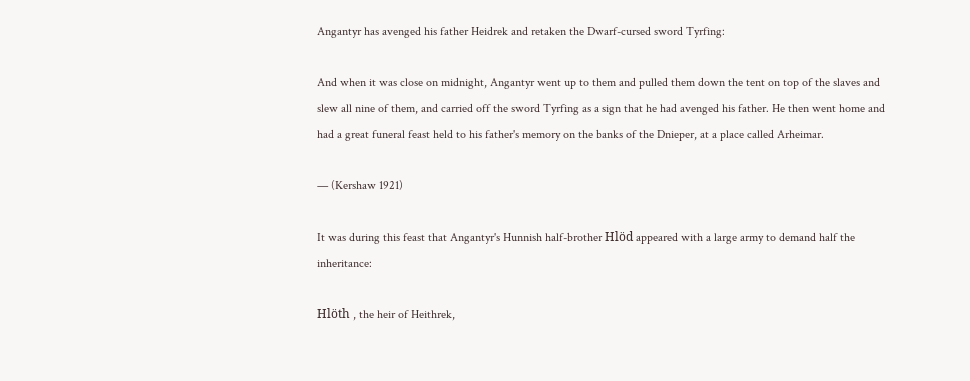Angantyr has avenged his father Heidrek and retaken the Dwarf-cursed sword Tyrfing:

And when it was close on midnight, Angantyr went up to them and pulled them down the tent on top of the slaves and slew all nine of them, and carried off the sword Tyrfing as a sign that he had avenged his father. He then went home and had a great funeral feast held to his father's memory on the banks of the Dnieper, at a place called Arheimar.

— (Kershaw 1921)

It was during this feast that Angantyr's Hunnish half-brother Hlöd appeared with a large army to demand half the inheritance:

Hlöth , the heir of Heithrek,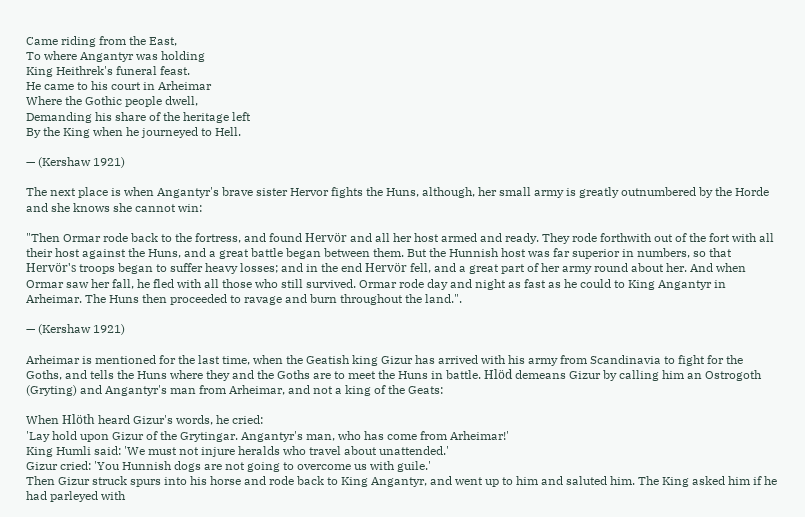Came riding from the East,
To where Angantyr was holding
King Heithrek's funeral feast.
He came to his court in Arheimar
Where the Gothic people dwell,
Demanding his share of the heritage left
By the King when he journeyed to Hell.

— (Kershaw 1921)

The next place is when Angantyr's brave sister Hervor fights the Huns, although, her small army is greatly outnumbered by the Horde and she knows she cannot win:

"Then Ormar rode back to the fortress, and found Hervör and all her host armed and ready. They rode forthwith out of the fort with all their host against the Huns, and a great battle began between them. But the Hunnish host was far superior in numbers, so that Hervör's troops began to suffer heavy losses; and in the end Hervör fell, and a great part of her army round about her. And when Ormar saw her fall, he fled with all those who still survived. Ormar rode day and night as fast as he could to King Angantyr in Arheimar. The Huns then proceeded to ravage and burn throughout the land.".

— (Kershaw 1921)

Arheimar is mentioned for the last time, when the Geatish king Gizur has arrived with his army from Scandinavia to fight for the Goths, and tells the Huns where they and the Goths are to meet the Huns in battle. Hlöd demeans Gizur by calling him an Ostrogoth (Gryting) and Angantyr's man from Arheimar, and not a king of the Geats:

When Hlöth heard Gizur's words, he cried:
'Lay hold upon Gizur of the Grytingar. Angantyr's man, who has come from Arheimar!'
King Humli said: 'We must not injure heralds who travel about unattended.'
Gizur cried: 'You Hunnish dogs are not going to overcome us with guile.'
Then Gizur struck spurs into his horse and rode back to King Angantyr, and went up to him and saluted him. The King asked him if he had parleyed with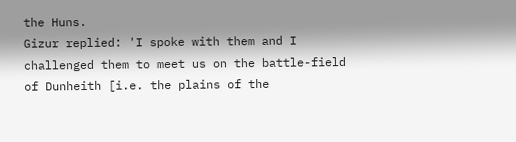the Huns.
Gizur replied: 'I spoke with them and I challenged them to meet us on the battle-field of Dunheith [i.e. the plains of the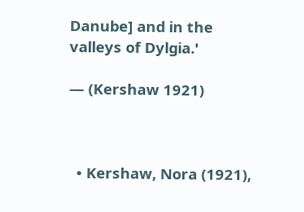Danube] and in the valleys of Dylgia.'

— (Kershaw 1921)



  • Kershaw, Nora (1921),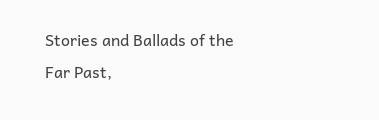Stories and Ballads of the Far Past,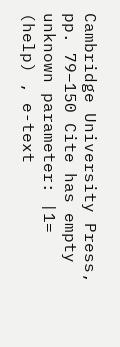Cambridge University Press, pp. 79–150 Cite has empty unknown parameter: |1= (help) , e-text